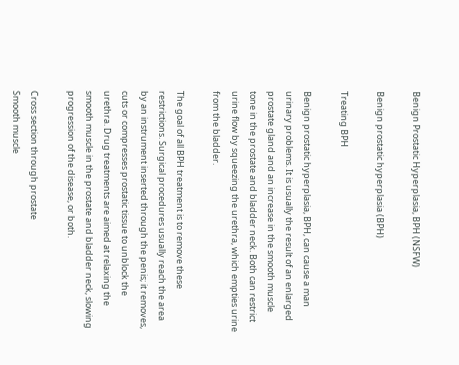Benign Prostatic Hyperplasia, BPH (NSFW)

Benign prostatic hyperplasia (BPH)

Treating BPH

Benign prostatic hyperplasia, BPH, can cause a man urinary problems. It is usually the result of an enlarged prostate gland and an increase in the smooth muscle tone in the prostate and bladder neck. Both can restrict urine flow by squeezing the urethra, which empties urine from the bladder.

The goal of all BPH treatment is to remove these restrictions. Surgical procedures usually reach the area by an instrument inserted through the penis; it removes, cuts or compresses prostatic tissue to unblock the urethra. Drug treatments are aimed at relaxing the smooth muscle in the prostate and bladder neck, slowing progression of the disease, or both.

Cross section through prostate
Smooth muscle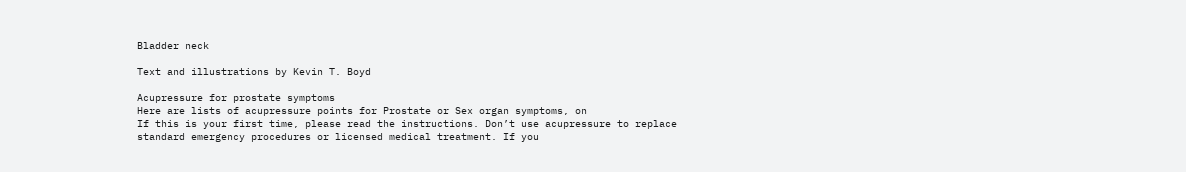Bladder neck

Text and illustrations by Kevin T. Boyd

Acupressure for prostate symptoms
Here are lists of acupressure points for Prostate or Sex organ symptoms, on
If this is your first time, please read the instructions. Don’t use acupressure to replace standard emergency procedures or licensed medical treatment. If you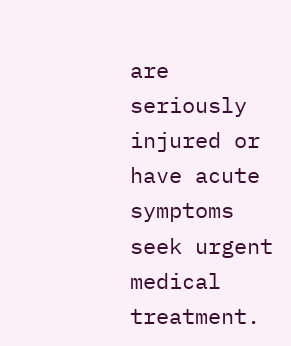are seriously injured or have acute symptoms seek urgent medical treatment.